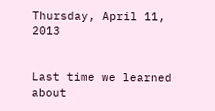Thursday, April 11, 2013


Last time we learned about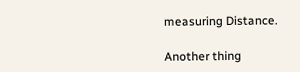measuring Distance.

Another thing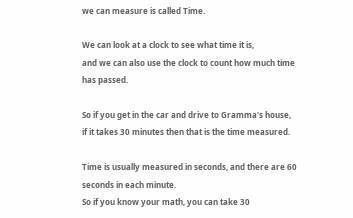we can measure is called Time.

We can look at a clock to see what time it is,
and we can also use the clock to count how much time has passed.

So if you get in the car and drive to Gramma's house,
if it takes 30 minutes then that is the time measured.

Time is usually measured in seconds, and there are 60 seconds in each minute.
So if you know your math, you can take 30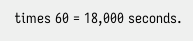times 60 = 18,000 seconds.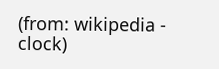(from: wikipedia - clock)